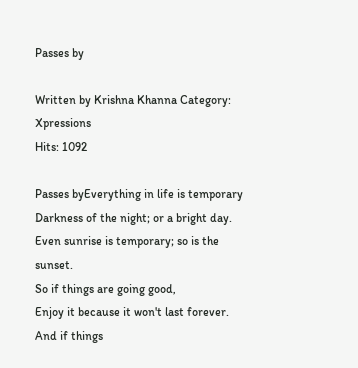Passes by

Written by Krishna Khanna Category: Xpressions
Hits: 1092

Passes byEverything in life is temporary
Darkness of the night; or a bright day.
Even sunrise is temporary; so is the sunset.
So if things are going good,
Enjoy it because it won't last forever.
And if things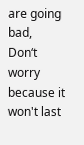are going bad,
Don‘t worry because it won't last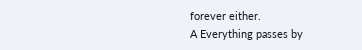forever either.
A Everything passes by